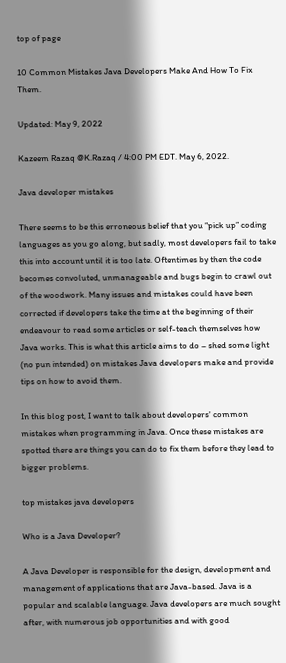top of page

10 Common Mistakes Java Developers Make And How To Fix Them.

Updated: May 9, 2022

Kazeem Razaq @K.Razaq / 4:00 PM EDT. May 6, 2022.

Java developer mistakes

There seems to be this erroneous belief that you “pick up” coding languages as you go along, but sadly, most developers fail to take this into account until it is too late. Oftentimes by then the code becomes convoluted, unmanageable and bugs begin to crawl out of the woodwork. Many issues and mistakes could have been corrected if developers take the time at the beginning of their endeavour to read some articles or self-teach themselves how Java works. This is what this article aims to do – shed some light (no pun intended) on mistakes Java developers make and provide tips on how to avoid them.

In this blog post, I want to talk about developers' common mistakes when programming in Java. Once these mistakes are spotted there are things you can do to fix them before they lead to bigger problems.

top mistakes java developers

Who is a Java Developer?

A Java Developer is responsible for the design, development and management of applications that are Java-based. Java is a popular and scalable language. Java developers are much sought after, with numerous job opportunities and with good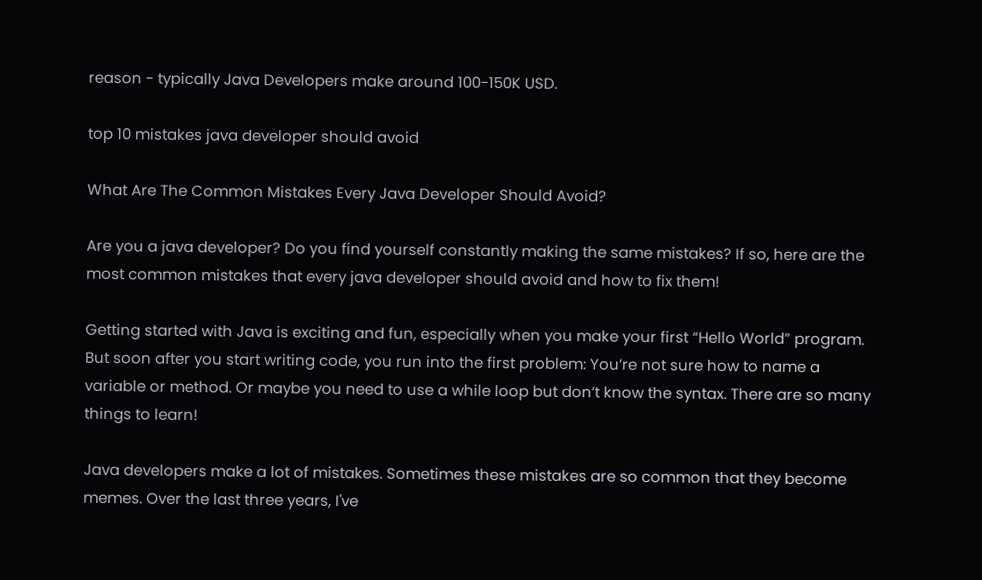reason - typically Java Developers make around 100-150K USD.

top 10 mistakes java developer should avoid

What Are The Common Mistakes Every Java Developer Should Avoid?

Are you a java developer? Do you find yourself constantly making the same mistakes? If so, here are the most common mistakes that every java developer should avoid and how to fix them!

Getting started with Java is exciting and fun, especially when you make your first “Hello World” program. But soon after you start writing code, you run into the first problem: You’re not sure how to name a variable or method. Or maybe you need to use a while loop but don’t know the syntax. There are so many things to learn!

Java developers make a lot of mistakes. Sometimes these mistakes are so common that they become memes. Over the last three years, I've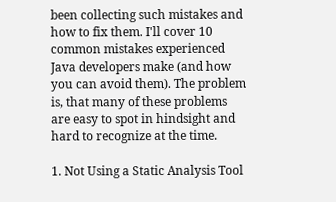been collecting such mistakes and how to fix them. I'll cover 10 common mistakes experienced Java developers make (and how you can avoid them). The problem is, that many of these problems are easy to spot in hindsight and hard to recognize at the time.

1. Not Using a Static Analysis Tool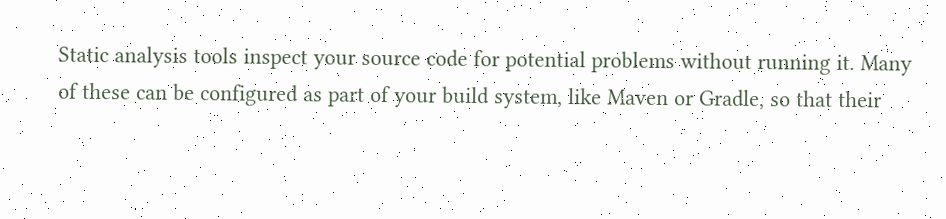Static analysis tools inspect your source code for potential problems without running it. Many of these can be configured as part of your build system, like Maven or Gradle, so that their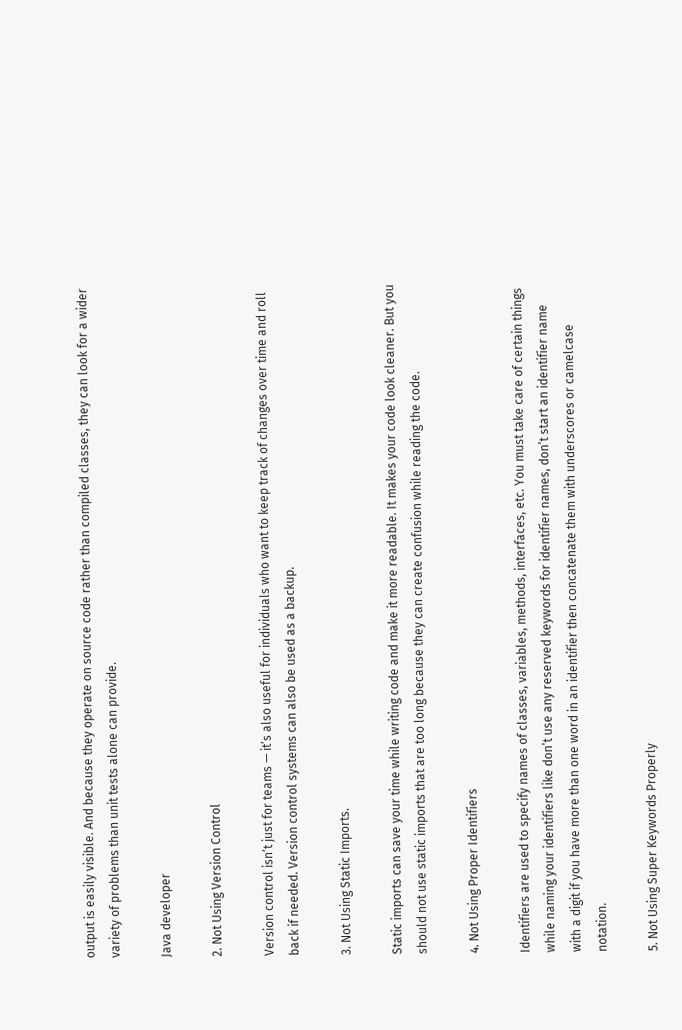output is easily visible. And because they operate on source code rather than compiled classes, they can look for a wider variety of problems than unit tests alone can provide.

Java developer

2. Not Using Version Control

Version control isn’t just for teams — it’s also useful for individuals who want to keep track of changes over time and roll back if needed. Version control systems can also be used as a backup.

3. Not Using Static Imports.

Static imports can save your time while writing code and make it more readable. It makes your code look cleaner. But you should not use static imports that are too long because they can create confusion while reading the code.

4. Not Using Proper Identifiers

Identifiers are used to specify names of classes, variables, methods, interfaces, etc. You must take care of certain things while naming your identifiers like don’t use any reserved keywords for identifier names, don’t start an identifier name with a digit if you have more than one word in an identifier then concatenate them with underscores or camelcase notation.

5. Not Using Super Keywords Properly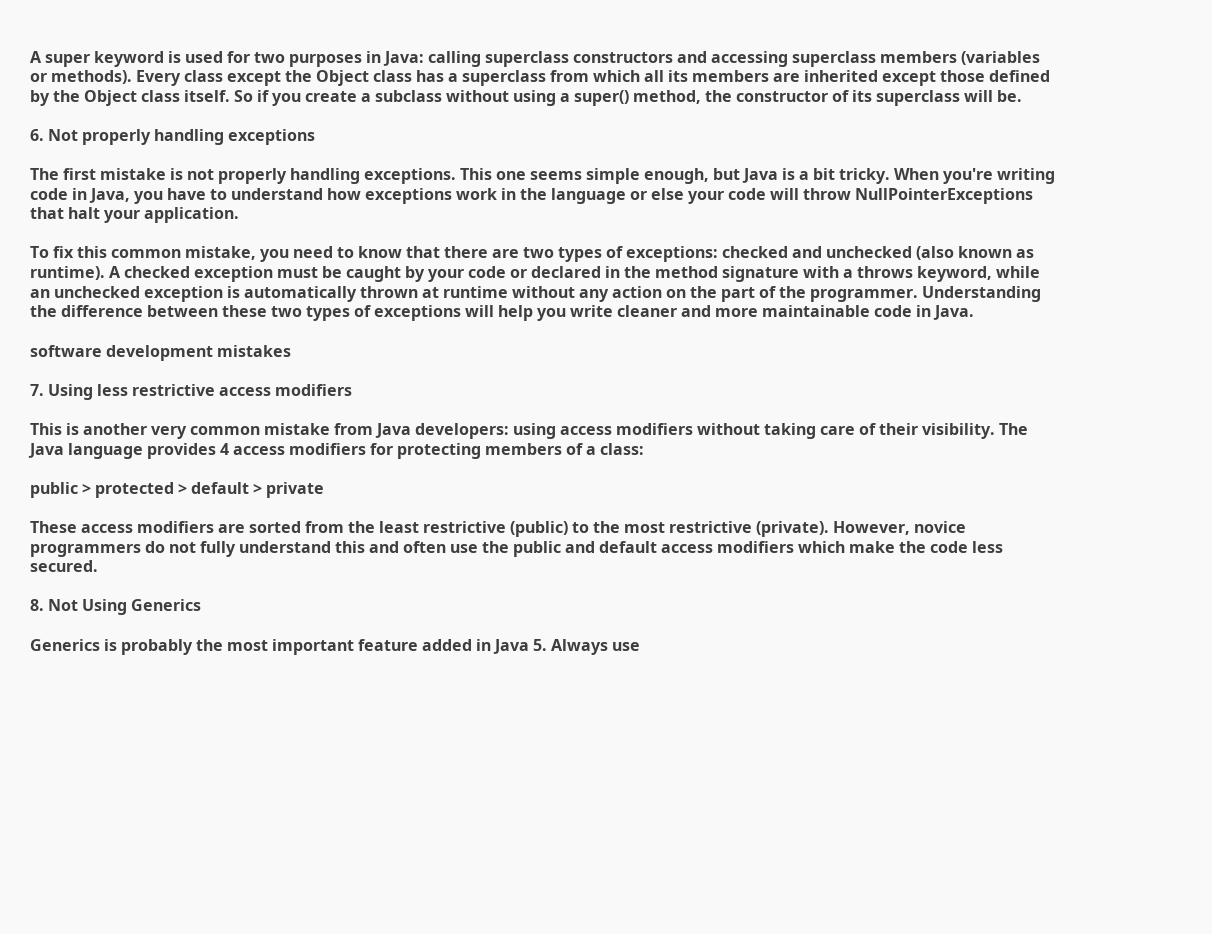A super keyword is used for two purposes in Java: calling superclass constructors and accessing superclass members (variables or methods). Every class except the Object class has a superclass from which all its members are inherited except those defined by the Object class itself. So if you create a subclass without using a super() method, the constructor of its superclass will be.

6. Not properly handling exceptions

The first mistake is not properly handling exceptions. This one seems simple enough, but Java is a bit tricky. When you're writing code in Java, you have to understand how exceptions work in the language or else your code will throw NullPointerExceptions that halt your application.

To fix this common mistake, you need to know that there are two types of exceptions: checked and unchecked (also known as runtime). A checked exception must be caught by your code or declared in the method signature with a throws keyword, while an unchecked exception is automatically thrown at runtime without any action on the part of the programmer. Understanding the difference between these two types of exceptions will help you write cleaner and more maintainable code in Java.

software development mistakes

7. Using less restrictive access modifiers

This is another very common mistake from Java developers: using access modifiers without taking care of their visibility. The Java language provides 4 access modifiers for protecting members of a class:

public > protected > default > private

These access modifiers are sorted from the least restrictive (public) to the most restrictive (private). However, novice programmers do not fully understand this and often use the public and default access modifiers which make the code less secured.

8. Not Using Generics

Generics is probably the most important feature added in Java 5. Always use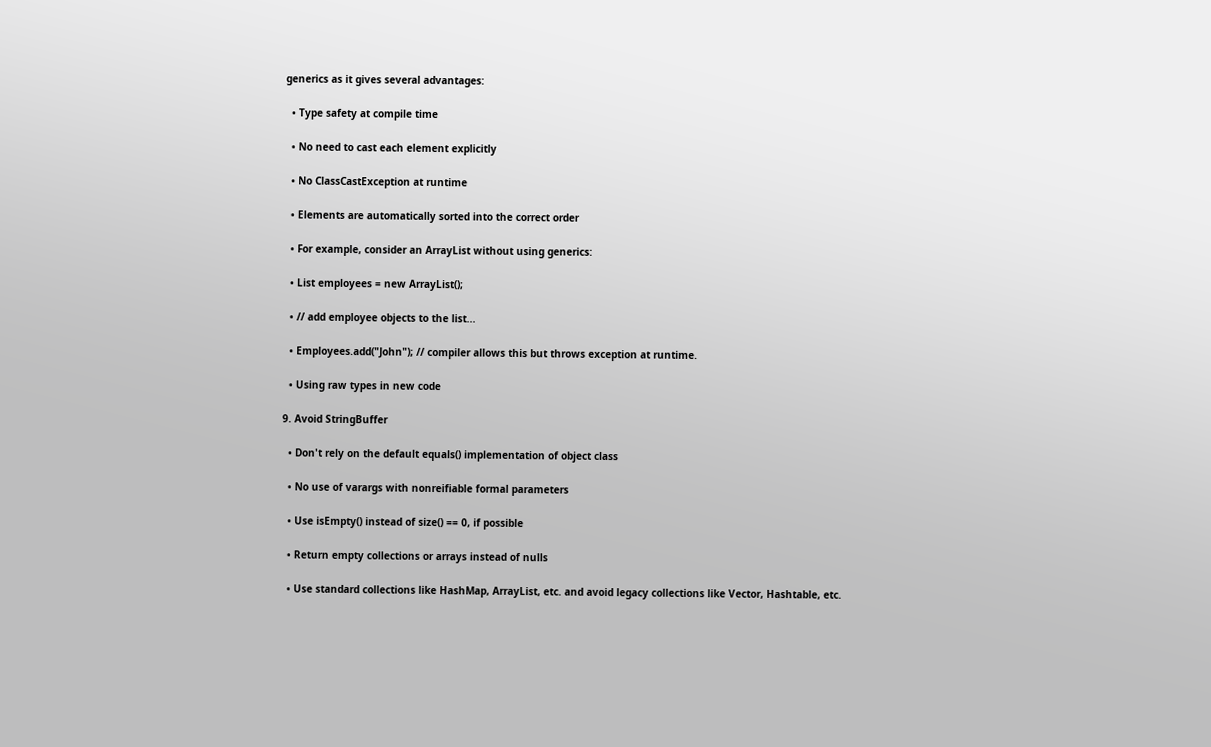generics as it gives several advantages:

  • Type safety at compile time

  • No need to cast each element explicitly

  • No ClassCastException at runtime

  • Elements are automatically sorted into the correct order

  • For example, consider an ArrayList without using generics:

  • List employees = new ArrayList();

  • // add employee objects to the list...

  • Employees.add("John"); // compiler allows this but throws exception at runtime.

  • Using raw types in new code

9. Avoid StringBuffer

  • Don't rely on the default equals() implementation of object class

  • No use of varargs with nonreifiable formal parameters

  • Use isEmpty() instead of size() == 0, if possible

  • Return empty collections or arrays instead of nulls

  • Use standard collections like HashMap, ArrayList, etc. and avoid legacy collections like Vector, Hashtable, etc.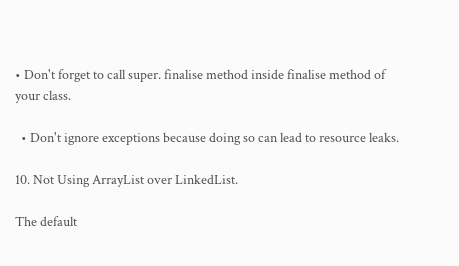• Don't forget to call super. finalise method inside finalise method of your class.

  • Don't ignore exceptions because doing so can lead to resource leaks.

10. Not Using ArrayList over LinkedList.

The default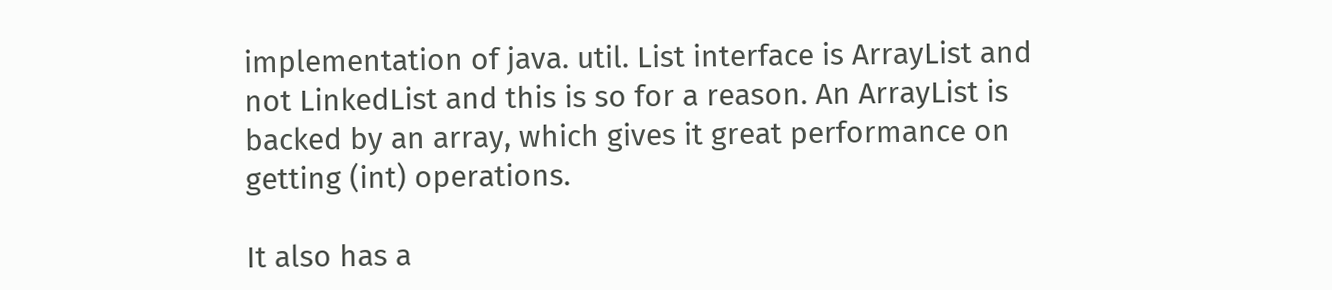implementation of java. util. List interface is ArrayList and not LinkedList and this is so for a reason. An ArrayList is backed by an array, which gives it great performance on getting (int) operations.

It also has a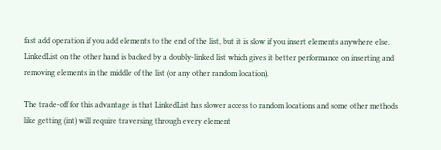fast add operation if you add elements to the end of the list, but it is slow if you insert elements anywhere else. LinkedList on the other hand is backed by a doubly-linked list which gives it better performance on inserting and removing elements in the middle of the list (or any other random location).

The trade-off for this advantage is that LinkedList has slower access to random locations and some other methods like getting (int) will require traversing through every element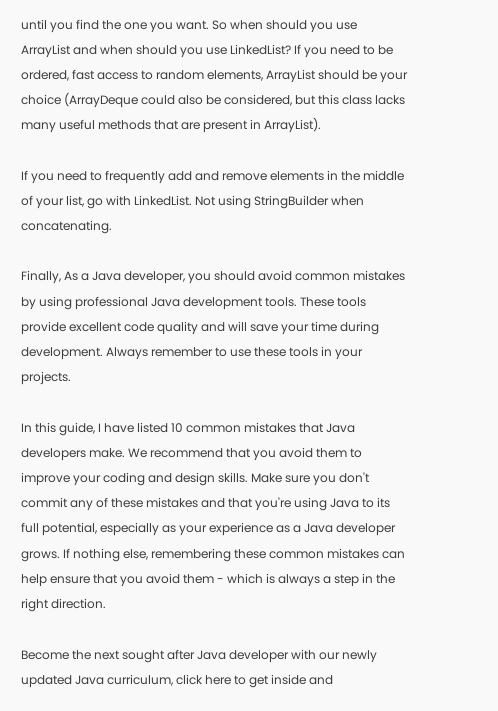until you find the one you want. So when should you use ArrayList and when should you use LinkedList? If you need to be ordered, fast access to random elements, ArrayList should be your choice (ArrayDeque could also be considered, but this class lacks many useful methods that are present in ArrayList).

If you need to frequently add and remove elements in the middle of your list, go with LinkedList. Not using StringBuilder when concatenating.

Finally, As a Java developer, you should avoid common mistakes by using professional Java development tools. These tools provide excellent code quality and will save your time during development. Always remember to use these tools in your projects.

In this guide, I have listed 10 common mistakes that Java developers make. We recommend that you avoid them to improve your coding and design skills. Make sure you don't commit any of these mistakes and that you're using Java to its full potential, especially as your experience as a Java developer grows. If nothing else, remembering these common mistakes can help ensure that you avoid them - which is always a step in the right direction.

Become the next sought after Java developer with our newly updated Java curriculum, click here to get inside and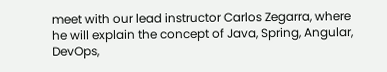meet with our lead instructor Carlos Zegarra, where he will explain the concept of Java, Spring, Angular, DevOps,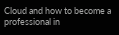Cloud and how to become a professional in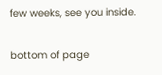few weeks, see you inside.


bottom of page